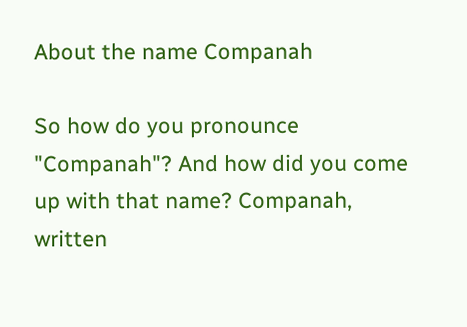About the name Companah

So how do you pronounce "Companah"? And how did you come up with that name? Companah, written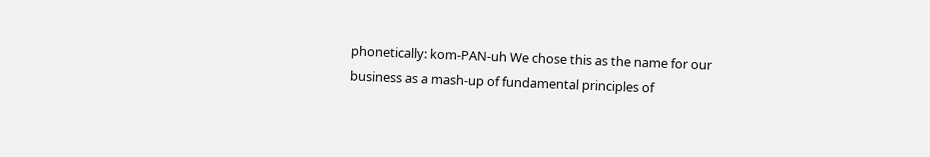phonetically: kom-PAN-uh We chose this as the name for our business as a mash-up of fundamental principles of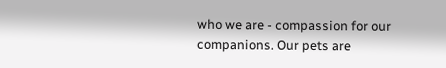who we are - compassion for our companions. Our pets are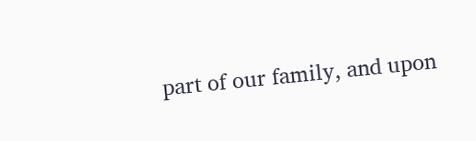part of our family, and upon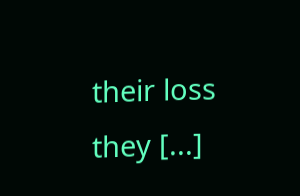their loss they [...]